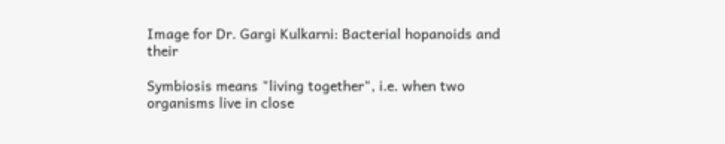Image for Dr. Gargi Kulkarni: Bacterial hopanoids and their

Symbiosis means "living together", i.e. when two organisms live in close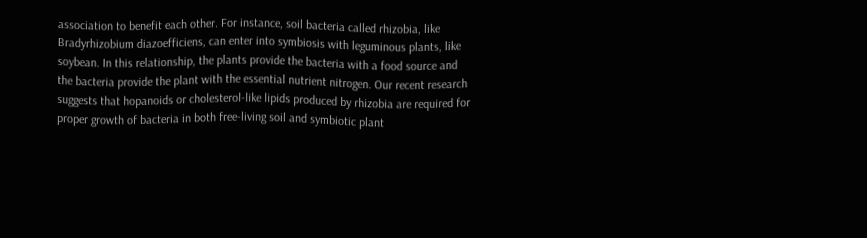association to benefit each other. For instance, soil bacteria called rhizobia, like Bradyrhizobium diazoefficiens, can enter into symbiosis with leguminous plants, like soybean. In this relationship, the plants provide the bacteria with a food source and the bacteria provide the plant with the essential nutrient nitrogen. Our recent research suggests that hopanoids or cholesterol-like lipids produced by rhizobia are required for proper growth of bacteria in both free-living soil and symbiotic plant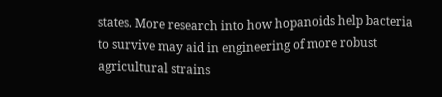states. More research into how hopanoids help bacteria to survive may aid in engineering of more robust agricultural strains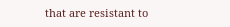that are resistant to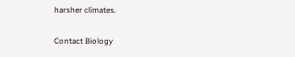harsher climates.

Contact Biology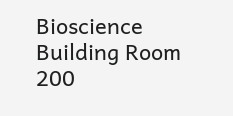Bioscience Building Room 200